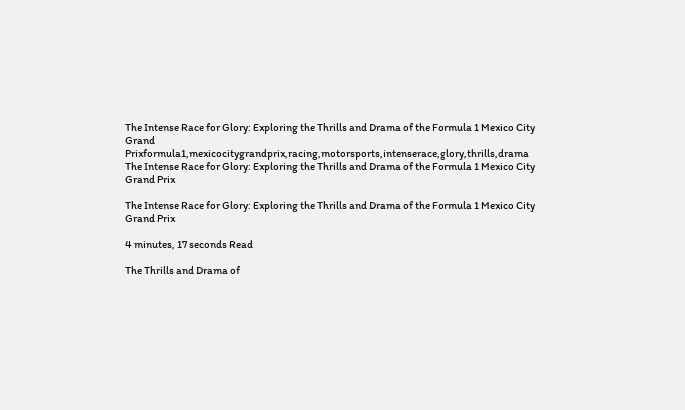The Intense Race for Glory: Exploring the Thrills and Drama of the Formula 1 Mexico City Grand Prixformula1,mexicocitygrandprix,racing,motorsports,intenserace,glory,thrills,drama
The Intense Race for Glory: Exploring the Thrills and Drama of the Formula 1 Mexico City Grand Prix

The Intense Race for Glory: Exploring the Thrills and Drama of the Formula 1 Mexico City Grand Prix

4 minutes, 17 seconds Read

The Thrills and Drama of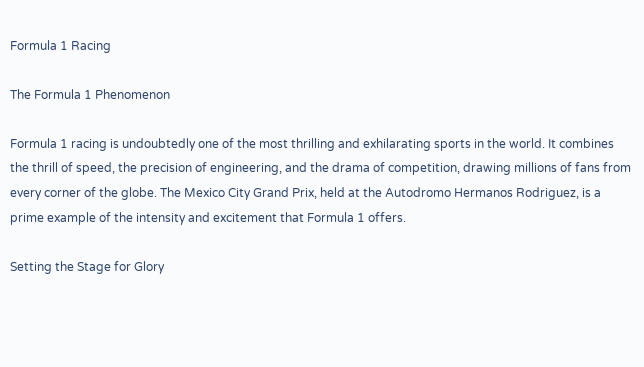Formula 1 Racing

The Formula 1 Phenomenon

Formula 1 racing is undoubtedly one of the most thrilling and exhilarating sports in the world. It combines the thrill of speed, the precision of engineering, and the drama of competition, drawing millions of fans from every corner of the globe. The Mexico City Grand Prix, held at the Autodromo Hermanos Rodriguez, is a prime example of the intensity and excitement that Formula 1 offers.

Setting the Stage for Glory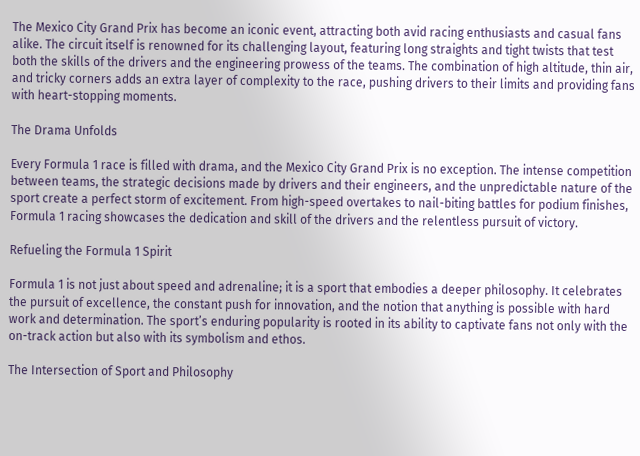The Mexico City Grand Prix has become an iconic event, attracting both avid racing enthusiasts and casual fans alike. The circuit itself is renowned for its challenging layout, featuring long straights and tight twists that test both the skills of the drivers and the engineering prowess of the teams. The combination of high altitude, thin air, and tricky corners adds an extra layer of complexity to the race, pushing drivers to their limits and providing fans with heart-stopping moments.

The Drama Unfolds

Every Formula 1 race is filled with drama, and the Mexico City Grand Prix is no exception. The intense competition between teams, the strategic decisions made by drivers and their engineers, and the unpredictable nature of the sport create a perfect storm of excitement. From high-speed overtakes to nail-biting battles for podium finishes, Formula 1 racing showcases the dedication and skill of the drivers and the relentless pursuit of victory.

Refueling the Formula 1 Spirit

Formula 1 is not just about speed and adrenaline; it is a sport that embodies a deeper philosophy. It celebrates the pursuit of excellence, the constant push for innovation, and the notion that anything is possible with hard work and determination. The sport’s enduring popularity is rooted in its ability to captivate fans not only with the on-track action but also with its symbolism and ethos.

The Intersection of Sport and Philosophy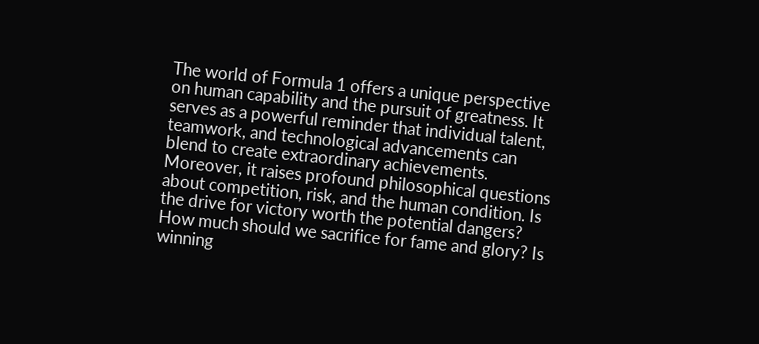The world of Formula 1 offers a unique perspective on human capability and the pursuit of greatness. It serves as a powerful reminder that individual talent, teamwork, and technological advancements can blend to create extraordinary achievements. Moreover, it raises profound philosophical questions about competition, risk, and the human condition. Is the drive for victory worth the potential dangers? How much should we sacrifice for fame and glory? Is winning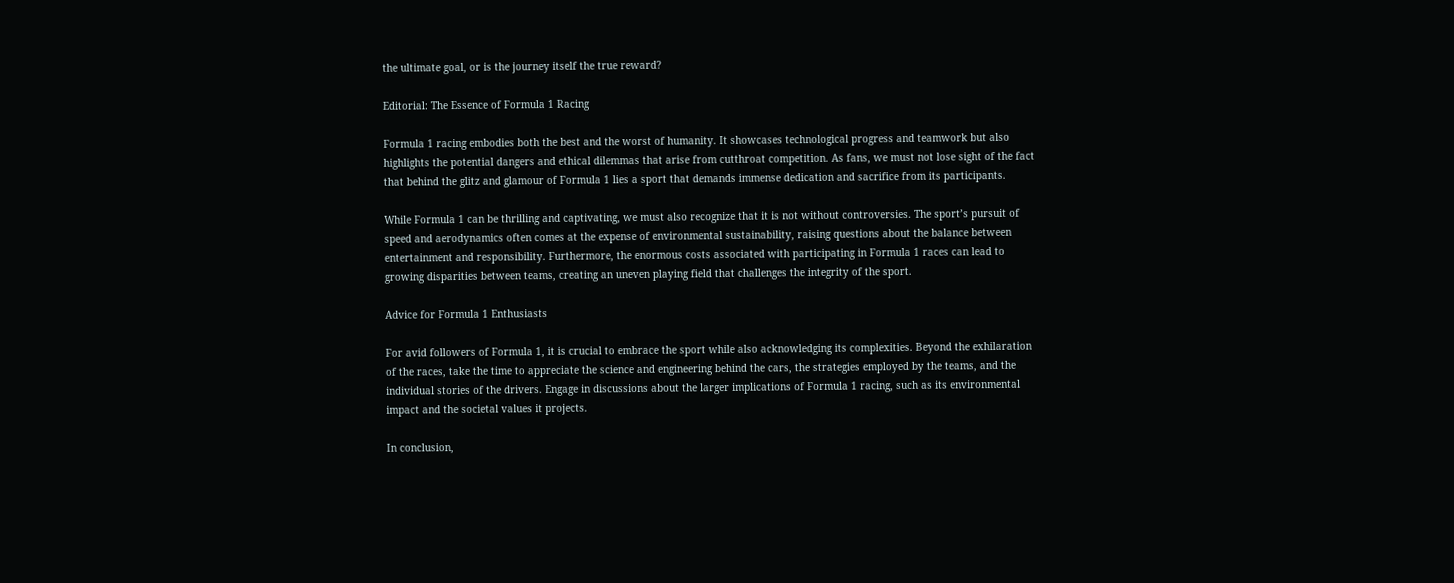the ultimate goal, or is the journey itself the true reward?

Editorial: The Essence of Formula 1 Racing

Formula 1 racing embodies both the best and the worst of humanity. It showcases technological progress and teamwork but also highlights the potential dangers and ethical dilemmas that arise from cutthroat competition. As fans, we must not lose sight of the fact that behind the glitz and glamour of Formula 1 lies a sport that demands immense dedication and sacrifice from its participants.

While Formula 1 can be thrilling and captivating, we must also recognize that it is not without controversies. The sport’s pursuit of speed and aerodynamics often comes at the expense of environmental sustainability, raising questions about the balance between entertainment and responsibility. Furthermore, the enormous costs associated with participating in Formula 1 races can lead to growing disparities between teams, creating an uneven playing field that challenges the integrity of the sport.

Advice for Formula 1 Enthusiasts

For avid followers of Formula 1, it is crucial to embrace the sport while also acknowledging its complexities. Beyond the exhilaration of the races, take the time to appreciate the science and engineering behind the cars, the strategies employed by the teams, and the individual stories of the drivers. Engage in discussions about the larger implications of Formula 1 racing, such as its environmental impact and the societal values it projects.

In conclusion,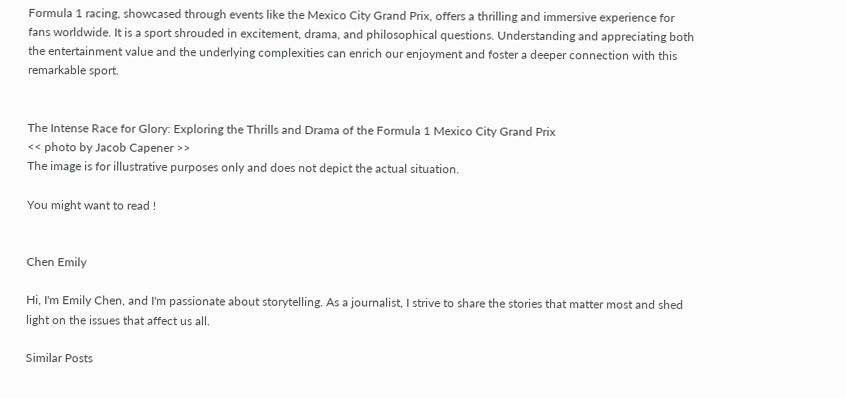Formula 1 racing, showcased through events like the Mexico City Grand Prix, offers a thrilling and immersive experience for fans worldwide. It is a sport shrouded in excitement, drama, and philosophical questions. Understanding and appreciating both the entertainment value and the underlying complexities can enrich our enjoyment and foster a deeper connection with this remarkable sport.


The Intense Race for Glory: Exploring the Thrills and Drama of the Formula 1 Mexico City Grand Prix
<< photo by Jacob Capener >>
The image is for illustrative purposes only and does not depict the actual situation.

You might want to read !


Chen Emily

Hi, I'm Emily Chen, and I'm passionate about storytelling. As a journalist, I strive to share the stories that matter most and shed light on the issues that affect us all.

Similar Posts